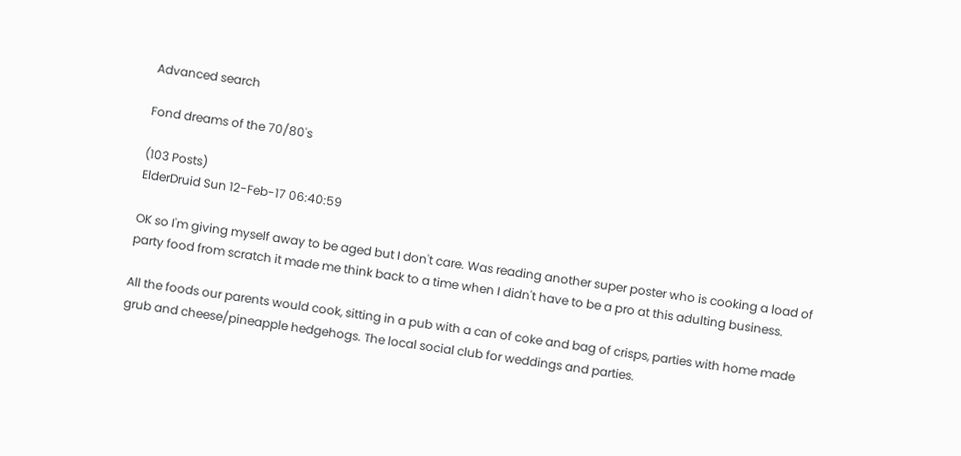Advanced search

Fond dreams of the 70/80's

(103 Posts)
ElderDruid Sun 12-Feb-17 06:40:59

OK so I'm giving myself away to be aged but I don't care. Was reading another super poster who is cooking a load of party food from scratch it made me think back to a time when I didn't have to be a pro at this adulting business.

All the foods our parents would cook, sitting in a pub with a can of coke and bag of crisps, parties with home made grub and cheese/pineapple hedgehogs. The local social club for weddings and parties.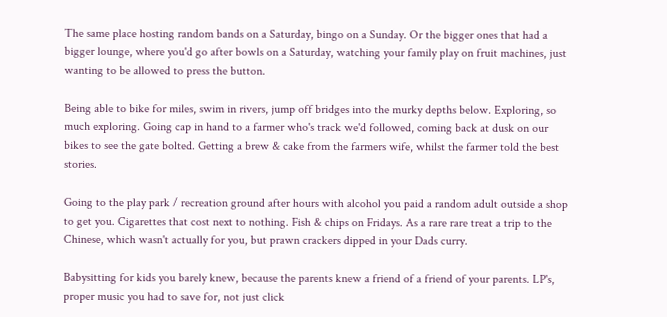The same place hosting random bands on a Saturday, bingo on a Sunday. Or the bigger ones that had a bigger lounge, where you'd go after bowls on a Saturday, watching your family play on fruit machines, just wanting to be allowed to press the button.

Being able to bike for miles, swim in rivers, jump off bridges into the murky depths below. Exploring, so much exploring. Going cap in hand to a farmer who's track we'd followed, coming back at dusk on our bikes to see the gate bolted. Getting a brew & cake from the farmers wife, whilst the farmer told the best stories.

Going to the play park / recreation ground after hours with alcohol you paid a random adult outside a shop to get you. Cigarettes that cost next to nothing. Fish & chips on Fridays. As a rare rare treat a trip to the Chinese, which wasn't actually for you, but prawn crackers dipped in your Dads curry.

Babysitting for kids you barely knew, because the parents knew a friend of a friend of your parents. LP's, proper music you had to save for, not just click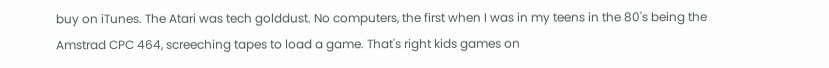buy on iTunes. The Atari was tech golddust. No computers, the first when I was in my teens in the 80's being the Amstrad CPC 464, screeching tapes to load a game. That's right kids games on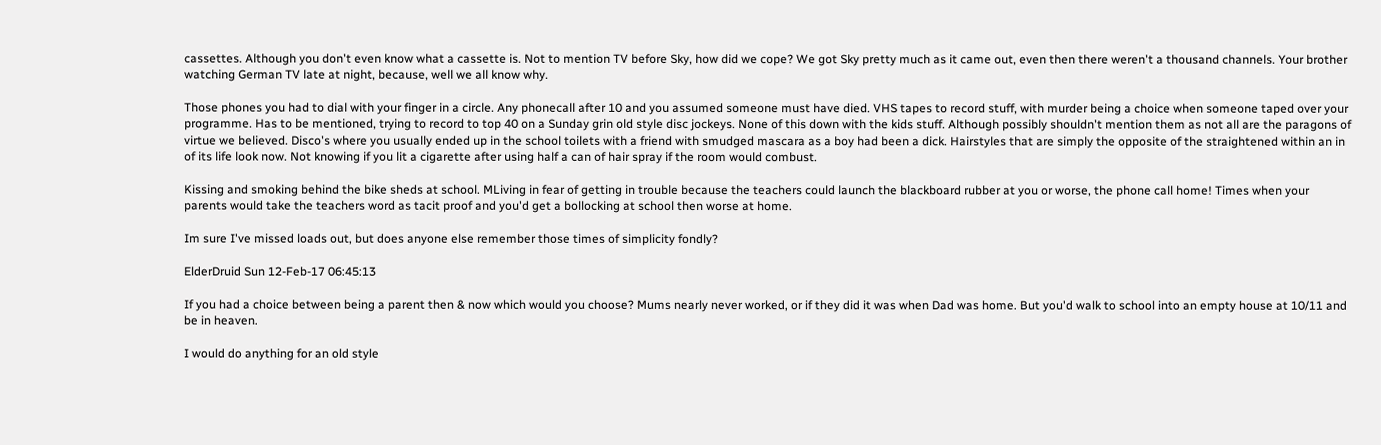cassettes. Although you don't even know what a cassette is. Not to mention TV before Sky, how did we cope? We got Sky pretty much as it came out, even then there weren't a thousand channels. Your brother watching German TV late at night, because, well we all know why.

Those phones you had to dial with your finger in a circle. Any phonecall after 10 and you assumed someone must have died. VHS tapes to record stuff, with murder being a choice when someone taped over your programme. Has to be mentioned, trying to record to top 40 on a Sunday grin old style disc jockeys. None of this down with the kids stuff. Although possibly shouldn't mention them as not all are the paragons of virtue we believed. Disco's where you usually ended up in the school toilets with a friend with smudged mascara as a boy had been a dick. Hairstyles that are simply the opposite of the straightened within an in of its life look now. Not knowing if you lit a cigarette after using half a can of hair spray if the room would combust.

Kissing and smoking behind the bike sheds at school. MLiving in fear of getting in trouble because the teachers could launch the blackboard rubber at you or worse, the phone call home! Times when your parents would take the teachers word as tacit proof and you'd get a bollocking at school then worse at home.

Im sure I've missed loads out, but does anyone else remember those times of simplicity fondly?

ElderDruid Sun 12-Feb-17 06:45:13

If you had a choice between being a parent then & now which would you choose? Mums nearly never worked, or if they did it was when Dad was home. But you'd walk to school into an empty house at 10/11 and be in heaven.

I would do anything for an old style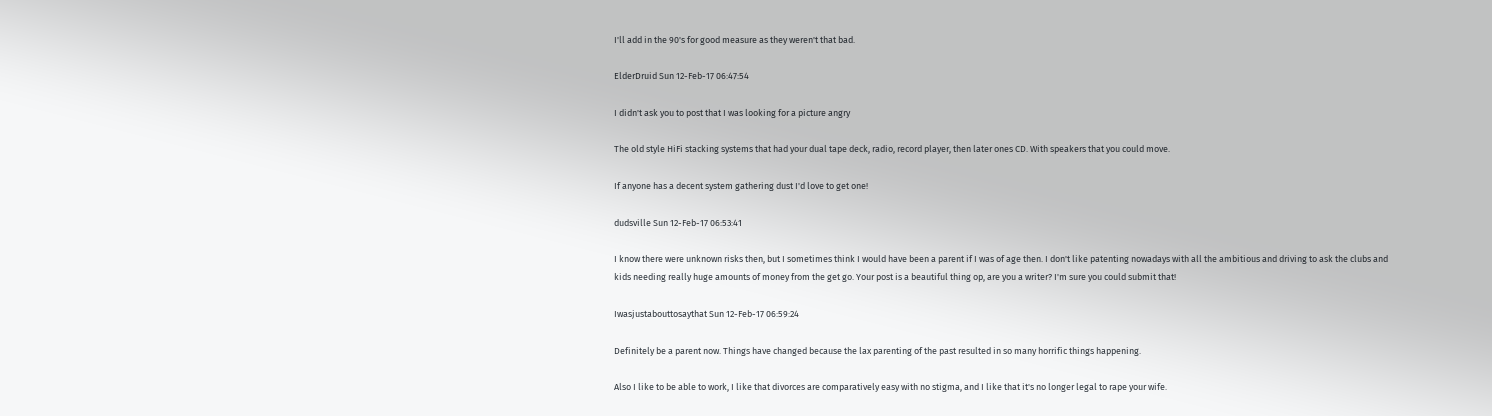I'll add in the 90's for good measure as they weren't that bad.

ElderDruid Sun 12-Feb-17 06:47:54

I didn't ask you to post that I was looking for a picture angry

The old style HiFi stacking systems that had your dual tape deck, radio, record player, then later ones CD. With speakers that you could move.

If anyone has a decent system gathering dust I'd love to get one!

dudsville Sun 12-Feb-17 06:53:41

I know there were unknown risks then, but I sometimes think I would have been a parent if I was of age then. I don't like patenting nowadays with all the ambitious and driving to ask the clubs and kids needing really huge amounts of money from the get go. Your post is a beautiful thing op, are you a writer? I'm sure you could submit that!

Iwasjustabouttosaythat Sun 12-Feb-17 06:59:24

Definitely be a parent now. Things have changed because the lax parenting of the past resulted in so many horrific things happening.

Also I like to be able to work, I like that divorces are comparatively easy with no stigma, and I like that it's no longer legal to rape your wife.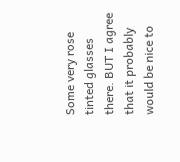Some very rose tinted glasses there. BUT I agree that it probably would be nice to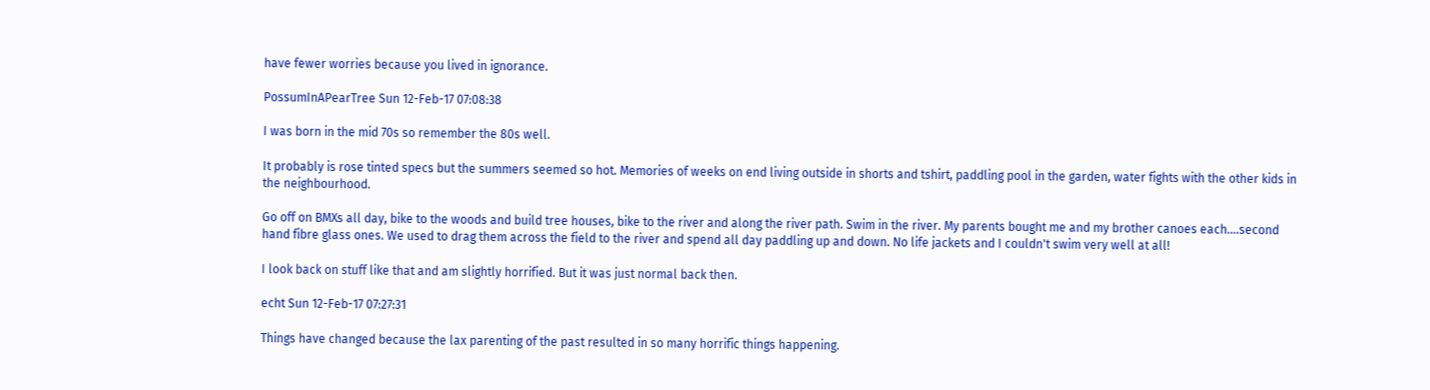have fewer worries because you lived in ignorance.

PossumInAPearTree Sun 12-Feb-17 07:08:38

I was born in the mid 70s so remember the 80s well.

It probably is rose tinted specs but the summers seemed so hot. Memories of weeks on end living outside in shorts and tshirt, paddling pool in the garden, water fights with the other kids in the neighbourhood.

Go off on BMXs all day, bike to the woods and build tree houses, bike to the river and along the river path. Swim in the river. My parents bought me and my brother canoes each....second hand fibre glass ones. We used to drag them across the field to the river and spend all day paddling up and down. No life jackets and I couldn't swim very well at all!

I look back on stuff like that and am slightly horrified. But it was just normal back then.

echt Sun 12-Feb-17 07:27:31

Things have changed because the lax parenting of the past resulted in so many horrific things happening.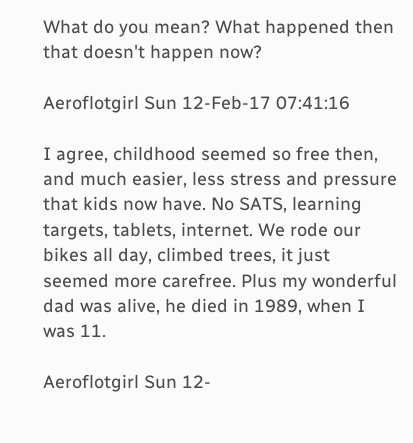What do you mean? What happened then that doesn't happen now?

Aeroflotgirl Sun 12-Feb-17 07:41:16

I agree, childhood seemed so free then, and much easier, less stress and pressure that kids now have. No SATS, learning targets, tablets, internet. We rode our bikes all day, climbed trees, it just seemed more carefree. Plus my wonderful dad was alive, he died in 1989, when I was 11.

Aeroflotgirl Sun 12-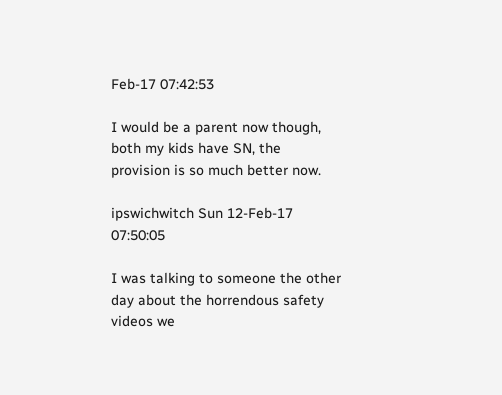Feb-17 07:42:53

I would be a parent now though, both my kids have SN, the provision is so much better now.

ipswichwitch Sun 12-Feb-17 07:50:05

I was talking to someone the other day about the horrendous safety videos we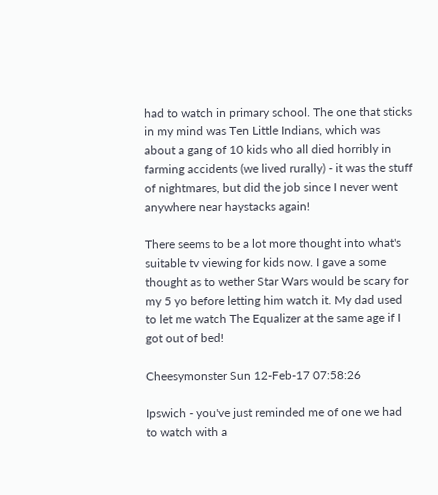had to watch in primary school. The one that sticks in my mind was Ten Little Indians, which was about a gang of 10 kids who all died horribly in farming accidents (we lived rurally) - it was the stuff of nightmares, but did the job since I never went anywhere near haystacks again!

There seems to be a lot more thought into what's suitable tv viewing for kids now. I gave a some thought as to wether Star Wars would be scary for my 5 yo before letting him watch it. My dad used to let me watch The Equalizer at the same age if I got out of bed!

Cheesymonster Sun 12-Feb-17 07:58:26

Ipswich - you've just reminded me of one we had to watch with a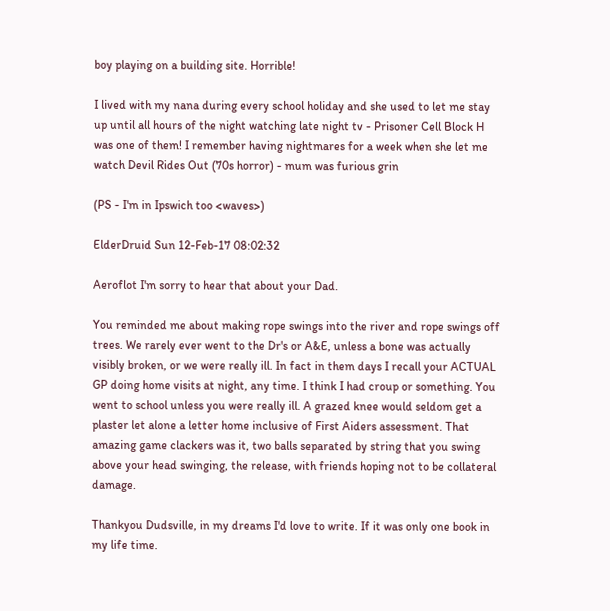boy playing on a building site. Horrible!

I lived with my nana during every school holiday and she used to let me stay up until all hours of the night watching late night tv - Prisoner Cell Block H was one of them! I remember having nightmares for a week when she let me watch Devil Rides Out (70s horror) - mum was furious grin

(PS - I'm in Ipswich too <waves>)

ElderDruid Sun 12-Feb-17 08:02:32

Aeroflot I'm sorry to hear that about your Dad.

You reminded me about making rope swings into the river and rope swings off trees. We rarely ever went to the Dr's or A&E, unless a bone was actually visibly broken, or we were really ill. In fact in them days I recall your ACTUAL GP doing home visits at night, any time. I think I had croup or something. You went to school unless you were really ill. A grazed knee would seldom get a plaster let alone a letter home inclusive of First Aiders assessment. That amazing game clackers was it, two balls separated by string that you swing above your head swinging, the release, with friends hoping not to be collateral damage.

Thankyou Dudsville, in my dreams I'd love to write. If it was only one book in my life time.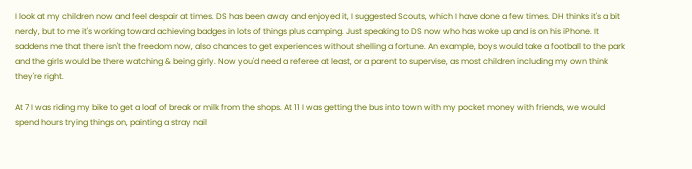I look at my children now and feel despair at times. DS has been away and enjoyed it, I suggested Scouts, which I have done a few times. DH thinks it's a bit nerdy, but to me it's working toward achieving badges in lots of things plus camping. Just speaking to DS now who has woke up and is on his iPhone. It saddens me that there isn't the freedom now, also chances to get experiences without shelling a fortune. An example, boys would take a football to the park and the girls would be there watching & being girly. Now you'd need a referee at least, or a parent to supervise, as most children including my own think they're right.

At 7 I was riding my bike to get a loaf of break or milk from the shops. At 11 I was getting the bus into town with my pocket money with friends, we would spend hours trying things on, painting a stray nail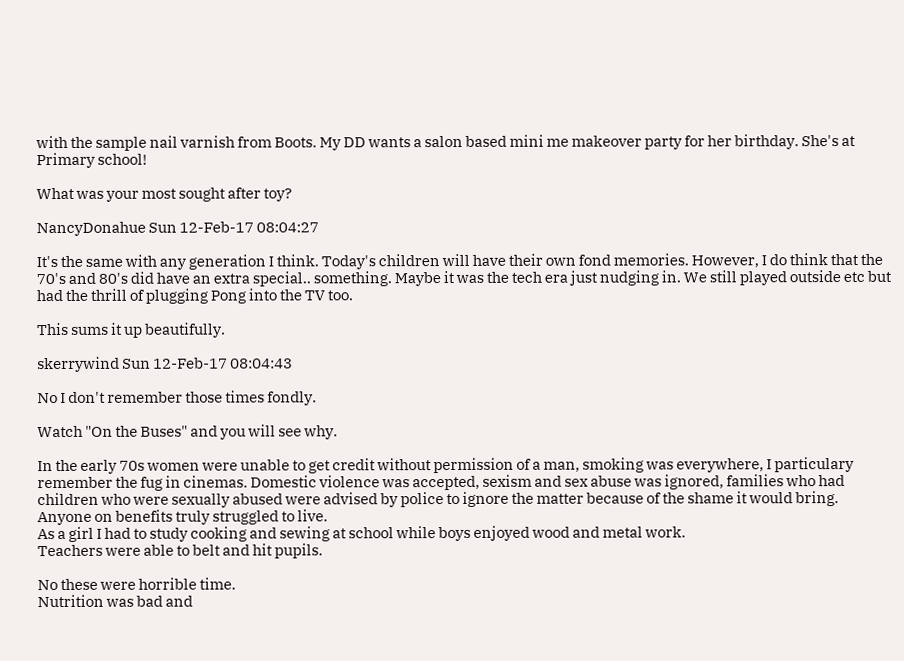with the sample nail varnish from Boots. My DD wants a salon based mini me makeover party for her birthday. She's at Primary school!

What was your most sought after toy?

NancyDonahue Sun 12-Feb-17 08:04:27

It's the same with any generation I think. Today's children will have their own fond memories. However, I do think that the 70's and 80's did have an extra special.. something. Maybe it was the tech era just nudging in. We still played outside etc but had the thrill of plugging Pong into the TV too.

This sums it up beautifully.

skerrywind Sun 12-Feb-17 08:04:43

No I don't remember those times fondly.

Watch "On the Buses" and you will see why.

In the early 70s women were unable to get credit without permission of a man, smoking was everywhere, I particulary remember the fug in cinemas. Domestic violence was accepted, sexism and sex abuse was ignored, families who had children who were sexually abused were advised by police to ignore the matter because of the shame it would bring. Anyone on benefits truly struggled to live.
As a girl I had to study cooking and sewing at school while boys enjoyed wood and metal work.
Teachers were able to belt and hit pupils.

No these were horrible time.
Nutrition was bad and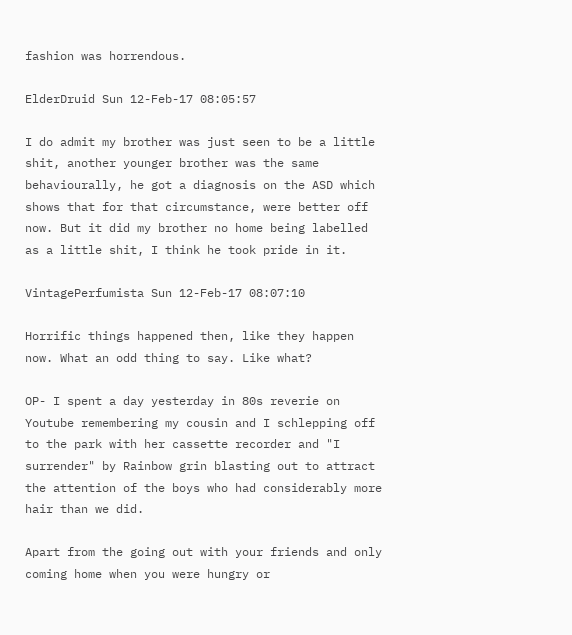fashion was horrendous.

ElderDruid Sun 12-Feb-17 08:05:57

I do admit my brother was just seen to be a little shit, another younger brother was the same behaviourally, he got a diagnosis on the ASD which shows that for that circumstance, were better off now. But it did my brother no home being labelled as a little shit, I think he took pride in it.

VintagePerfumista Sun 12-Feb-17 08:07:10

Horrific things happened then, like they happen now. What an odd thing to say. Like what?

OP- I spent a day yesterday in 80s reverie on Youtube remembering my cousin and I schlepping off to the park with her cassette recorder and "I surrender" by Rainbow grin blasting out to attract the attention of the boys who had considerably more hair than we did.

Apart from the going out with your friends and only coming home when you were hungry or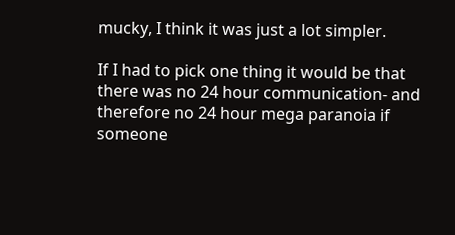mucky, I think it was just a lot simpler.

If I had to pick one thing it would be that there was no 24 hour communication- and therefore no 24 hour mega paranoia if someone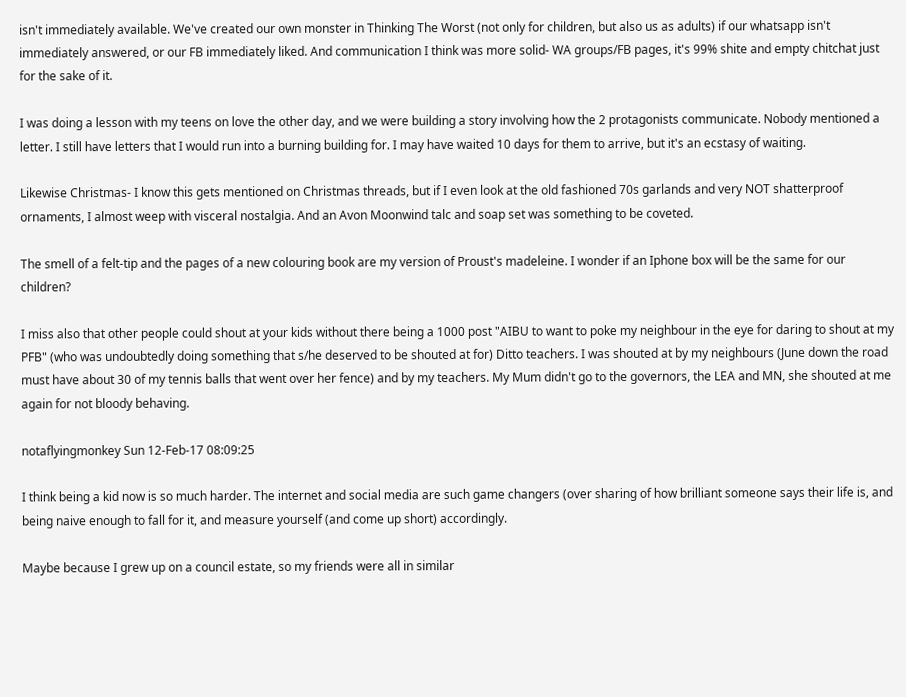isn't immediately available. We've created our own monster in Thinking The Worst (not only for children, but also us as adults) if our whatsapp isn't immediately answered, or our FB immediately liked. And communication I think was more solid- WA groups/FB pages, it's 99% shite and empty chitchat just for the sake of it.

I was doing a lesson with my teens on love the other day, and we were building a story involving how the 2 protagonists communicate. Nobody mentioned a letter. I still have letters that I would run into a burning building for. I may have waited 10 days for them to arrive, but it's an ecstasy of waiting.

Likewise Christmas- I know this gets mentioned on Christmas threads, but if I even look at the old fashioned 70s garlands and very NOT shatterproof ornaments, I almost weep with visceral nostalgia. And an Avon Moonwind talc and soap set was something to be coveted.

The smell of a felt-tip and the pages of a new colouring book are my version of Proust's madeleine. I wonder if an Iphone box will be the same for our children?

I miss also that other people could shout at your kids without there being a 1000 post "AIBU to want to poke my neighbour in the eye for daring to shout at my PFB" (who was undoubtedly doing something that s/he deserved to be shouted at for) Ditto teachers. I was shouted at by my neighbours (June down the road must have about 30 of my tennis balls that went over her fence) and by my teachers. My Mum didn't go to the governors, the LEA and MN, she shouted at me again for not bloody behaving.

notaflyingmonkey Sun 12-Feb-17 08:09:25

I think being a kid now is so much harder. The internet and social media are such game changers (over sharing of how brilliant someone says their life is, and being naive enough to fall for it, and measure yourself (and come up short) accordingly.

Maybe because I grew up on a council estate, so my friends were all in similar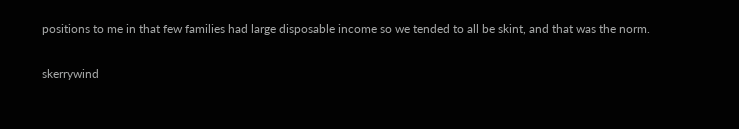positions to me in that few families had large disposable income so we tended to all be skint, and that was the norm.

skerrywind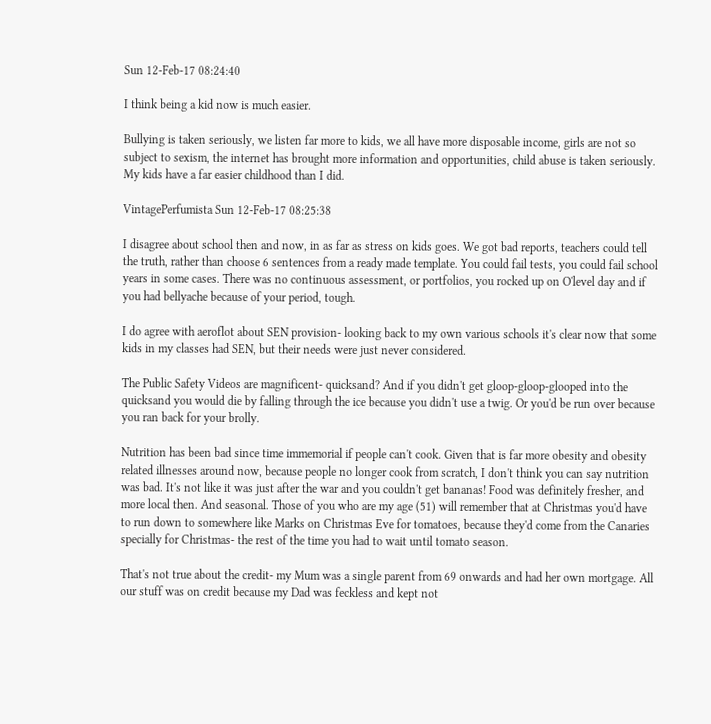Sun 12-Feb-17 08:24:40

I think being a kid now is much easier.

Bullying is taken seriously, we listen far more to kids, we all have more disposable income, girls are not so subject to sexism, the internet has brought more information and opportunities, child abuse is taken seriously. My kids have a far easier childhood than I did.

VintagePerfumista Sun 12-Feb-17 08:25:38

I disagree about school then and now, in as far as stress on kids goes. We got bad reports, teachers could tell the truth, rather than choose 6 sentences from a ready made template. You could fail tests, you could fail school years in some cases. There was no continuous assessment, or portfolios, you rocked up on O'level day and if you had bellyache because of your period, tough.

I do agree with aeroflot about SEN provision- looking back to my own various schools it's clear now that some kids in my classes had SEN, but their needs were just never considered.

The Public Safety Videos are magnificent- quicksand? And if you didn't get gloop-gloop-glooped into the quicksand you would die by falling through the ice because you didn't use a twig. Or you'd be run over because you ran back for your brolly.

Nutrition has been bad since time immemorial if people can't cook. Given that is far more obesity and obesity related illnesses around now, because people no longer cook from scratch, I don't think you can say nutrition was bad. It's not like it was just after the war and you couldn't get bananas! Food was definitely fresher, and more local then. And seasonal. Those of you who are my age (51) will remember that at Christmas you'd have to run down to somewhere like Marks on Christmas Eve for tomatoes, because they'd come from the Canaries specially for Christmas- the rest of the time you had to wait until tomato season.

That's not true about the credit- my Mum was a single parent from 69 onwards and had her own mortgage. All our stuff was on credit because my Dad was feckless and kept not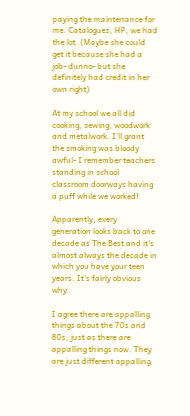paying the maintenance for me. Catalogues, HP, we had the lot. (Maybe she could get it because she had a job- dunno- but she definitely had credit in her own right)

At my school we all did cooking, sewing, woodwork and metalwork. I'll grant the smoking was bloody awful- I remember teachers standing in school classroom doorways having a puff while we worked!

Apparently, every generation looks back to one decade as The Best and it's almost always the decade in which you have your teen years. It's fairly obvious why.

I agree there are appalling things about the 70s and 80s, just as there are appalling things now. They are just different appalling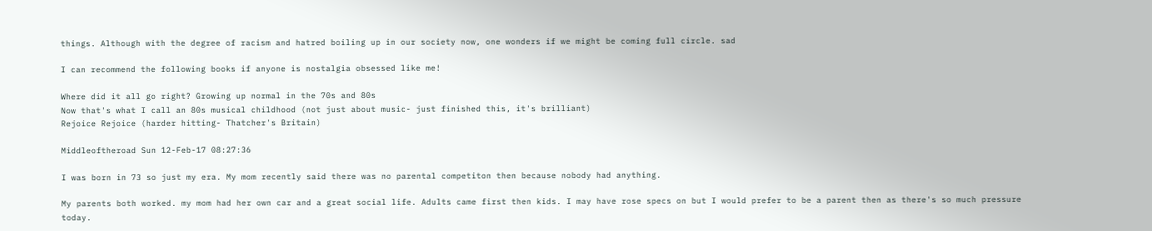things. Although with the degree of racism and hatred boiling up in our society now, one wonders if we might be coming full circle. sad

I can recommend the following books if anyone is nostalgia obsessed like me!

Where did it all go right? Growing up normal in the 70s and 80s
Now that's what I call an 80s musical childhood (not just about music- just finished this, it's brilliant)
Rejoice Rejoice (harder hitting- Thatcher's Britain)

Middleoftheroad Sun 12-Feb-17 08:27:36

I was born in 73 so just my era. My mom recently said there was no parental competiton then because nobody had anything.

My parents both worked. my mom had her own car and a great social life. Adults came first then kids. I may have rose specs on but I would prefer to be a parent then as there's so much pressure today.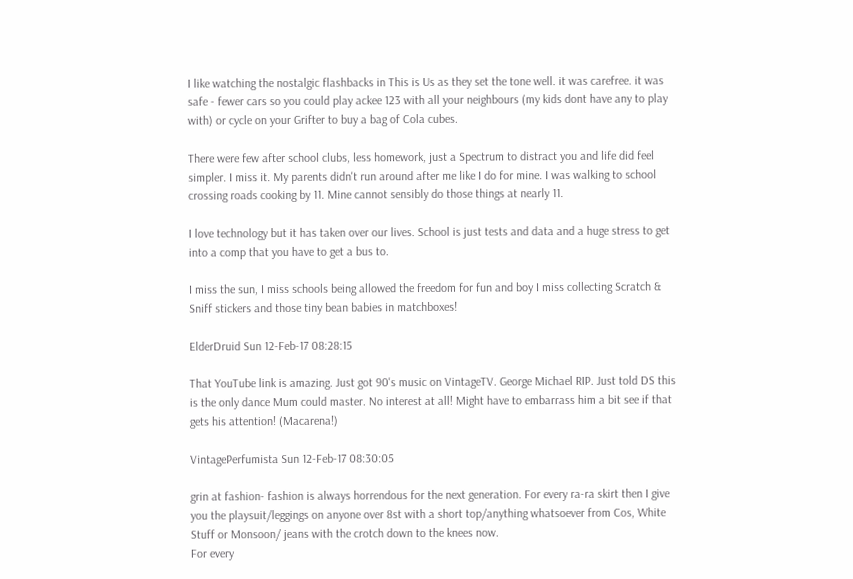I like watching the nostalgic flashbacks in This is Us as they set the tone well. it was carefree. it was safe - fewer cars so you could play ackee 123 with all your neighbours (my kids dont have any to play with) or cycle on your Grifter to buy a bag of Cola cubes.

There were few after school clubs, less homework, just a Spectrum to distract you and life did feel simpler. I miss it. My parents didn't run around after me like I do for mine. I was walking to school crossing roads cooking by 11. Mine cannot sensibly do those things at nearly 11.

I love technology but it has taken over our lives. School is just tests and data and a huge stress to get into a comp that you have to get a bus to.

I miss the sun, I miss schools being allowed the freedom for fun and boy I miss collecting Scratch & Sniff stickers and those tiny bean babies in matchboxes!

ElderDruid Sun 12-Feb-17 08:28:15

That YouTube link is amazing. Just got 90's music on VintageTV. George Michael RIP. Just told DS this is the only dance Mum could master. No interest at all! Might have to embarrass him a bit see if that gets his attention! (Macarena!)

VintagePerfumista Sun 12-Feb-17 08:30:05

grin at fashion- fashion is always horrendous for the next generation. For every ra-ra skirt then I give you the playsuit/leggings on anyone over 8st with a short top/anything whatsoever from Cos, White Stuff or Monsoon/ jeans with the crotch down to the knees now.
For every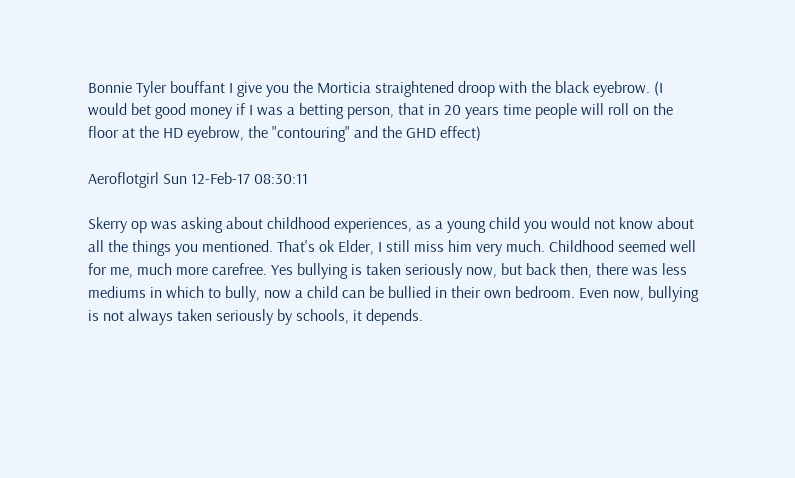Bonnie Tyler bouffant I give you the Morticia straightened droop with the black eyebrow. (I would bet good money if I was a betting person, that in 20 years time people will roll on the floor at the HD eyebrow, the "contouring" and the GHD effect)

Aeroflotgirl Sun 12-Feb-17 08:30:11

Skerry op was asking about childhood experiences, as a young child you would not know about all the things you mentioned. That's ok Elder, I still miss him very much. Childhood seemed well for me, much more carefree. Yes bullying is taken seriously now, but back then, there was less mediums in which to bully, now a child can be bullied in their own bedroom. Even now, bullying is not always taken seriously by schools, it depends.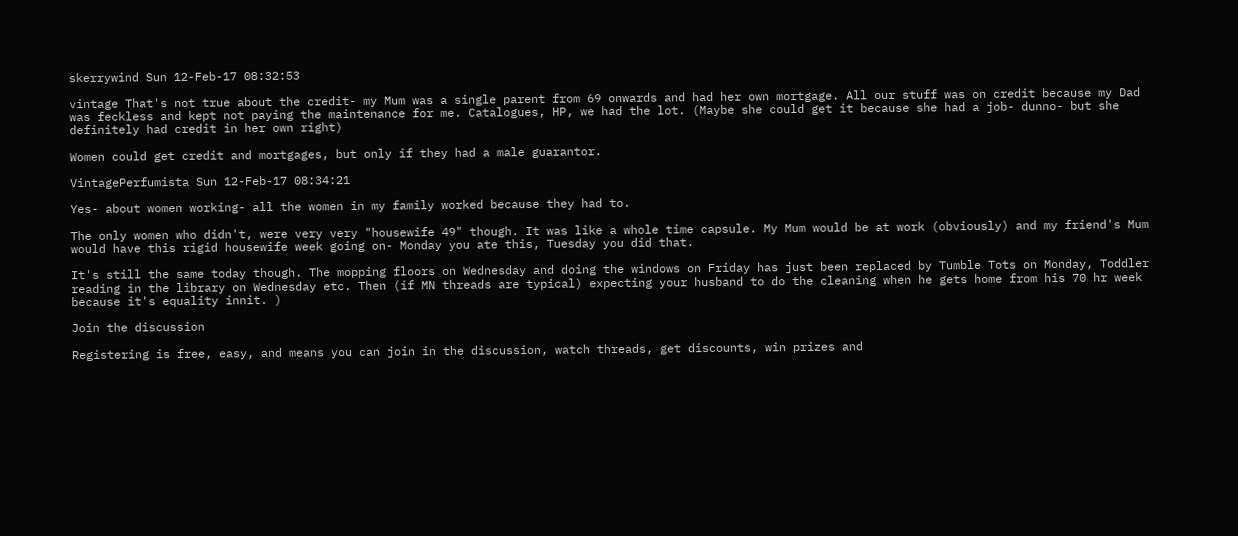skerrywind Sun 12-Feb-17 08:32:53

vintage That's not true about the credit- my Mum was a single parent from 69 onwards and had her own mortgage. All our stuff was on credit because my Dad was feckless and kept not paying the maintenance for me. Catalogues, HP, we had the lot. (Maybe she could get it because she had a job- dunno- but she definitely had credit in her own right)

Women could get credit and mortgages, but only if they had a male guarantor.

VintagePerfumista Sun 12-Feb-17 08:34:21

Yes- about women working- all the women in my family worked because they had to.

The only women who didn't, were very very "housewife 49" though. It was like a whole time capsule. My Mum would be at work (obviously) and my friend's Mum would have this rigid housewife week going on- Monday you ate this, Tuesday you did that.

It's still the same today though. The mopping floors on Wednesday and doing the windows on Friday has just been replaced by Tumble Tots on Monday, Toddler reading in the library on Wednesday etc. Then (if MN threads are typical) expecting your husband to do the cleaning when he gets home from his 70 hr week because it's equality innit. )

Join the discussion

Registering is free, easy, and means you can join in the discussion, watch threads, get discounts, win prizes and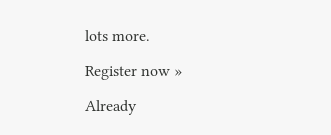lots more.

Register now »

Already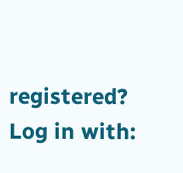registered? Log in with: